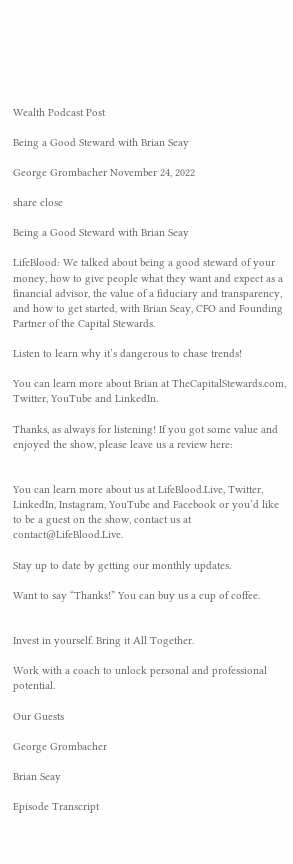Wealth Podcast Post

Being a Good Steward with Brian Seay

George Grombacher November 24, 2022

share close

Being a Good Steward with Brian Seay

LifeBlood: We talked about being a good steward of your money, how to give people what they want and expect as a financial advisor, the value of a fiduciary and transparency, and how to get started, with Brian Seay, CFO and Founding Partner of the Capital Stewards.

Listen to learn why it’s dangerous to chase trends!

You can learn more about Brian at TheCapitalStewards.com, Twitter, YouTube and LinkedIn.

Thanks, as always for listening! If you got some value and enjoyed the show, please leave us a review here:


You can learn more about us at LifeBlood.Live, Twitter, LinkedIn, Instagram, YouTube and Facebook or you’d like to be a guest on the show, contact us at contact@LifeBlood.Live.

Stay up to date by getting our monthly updates.

Want to say “Thanks!” You can buy us a cup of coffee.


Invest in yourself. Bring it All Together.

Work with a coach to unlock personal and professional potential.

Our Guests

George Grombacher

Brian Seay

Episode Transcript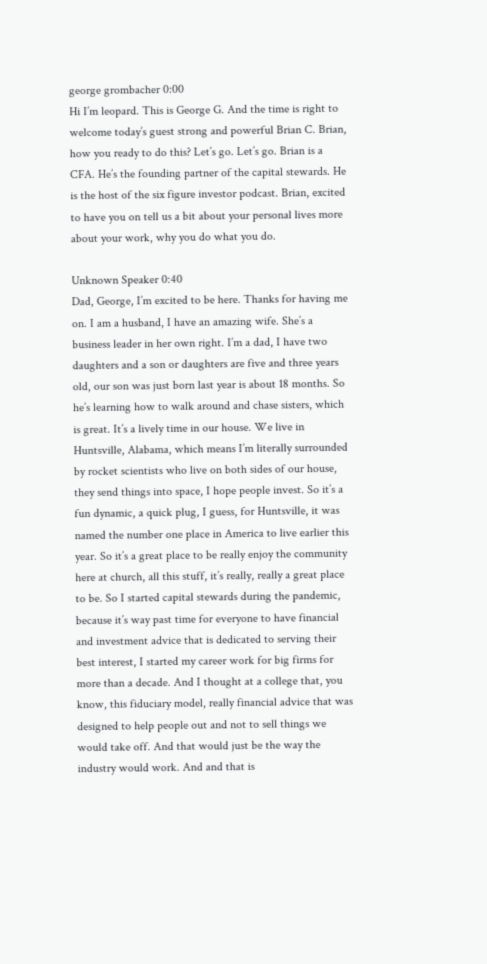george grombacher 0:00
Hi I’m leopard. This is George G. And the time is right to welcome today’s guest strong and powerful Brian C. Brian, how you ready to do this? Let’s go. Let’s go. Brian is a CFA. He’s the founding partner of the capital stewards. He is the host of the six figure investor podcast. Brian, excited to have you on tell us a bit about your personal lives more about your work, why you do what you do.

Unknown Speaker 0:40
Dad, George, I’m excited to be here. Thanks for having me on. I am a husband, I have an amazing wife. She’s a business leader in her own right. I’m a dad, I have two daughters and a son or daughters are five and three years old, our son was just born last year is about 18 months. So he’s learning how to walk around and chase sisters, which is great. It’s a lively time in our house. We live in Huntsville, Alabama, which means I’m literally surrounded by rocket scientists who live on both sides of our house, they send things into space, I hope people invest. So it’s a fun dynamic, a quick plug, I guess, for Huntsville, it was named the number one place in America to live earlier this year. So it’s a great place to be really enjoy the community here at church, all this stuff, it’s really, really a great place to be. So I started capital stewards during the pandemic, because it’s way past time for everyone to have financial and investment advice that is dedicated to serving their best interest, I started my career work for big firms for more than a decade. And I thought at a college that, you know, this fiduciary model, really financial advice that was designed to help people out and not to sell things we would take off. And that would just be the way the industry would work. And and that is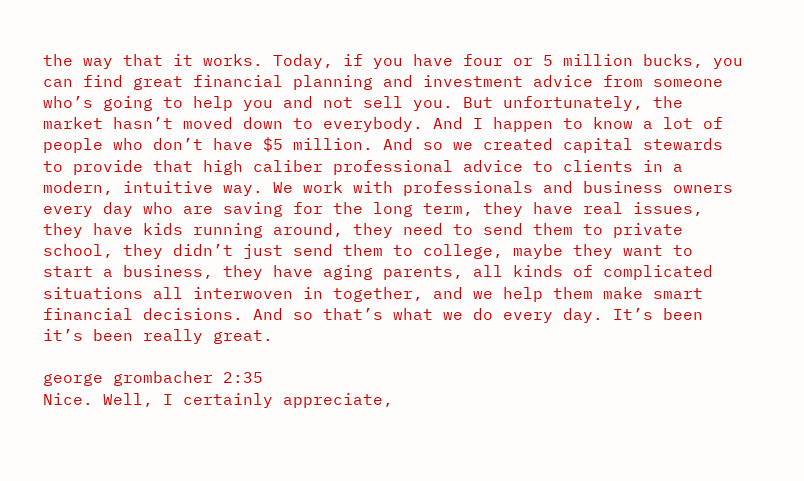the way that it works. Today, if you have four or 5 million bucks, you can find great financial planning and investment advice from someone who’s going to help you and not sell you. But unfortunately, the market hasn’t moved down to everybody. And I happen to know a lot of people who don’t have $5 million. And so we created capital stewards to provide that high caliber professional advice to clients in a modern, intuitive way. We work with professionals and business owners every day who are saving for the long term, they have real issues, they have kids running around, they need to send them to private school, they didn’t just send them to college, maybe they want to start a business, they have aging parents, all kinds of complicated situations all interwoven in together, and we help them make smart financial decisions. And so that’s what we do every day. It’s been it’s been really great.

george grombacher 2:35
Nice. Well, I certainly appreciate,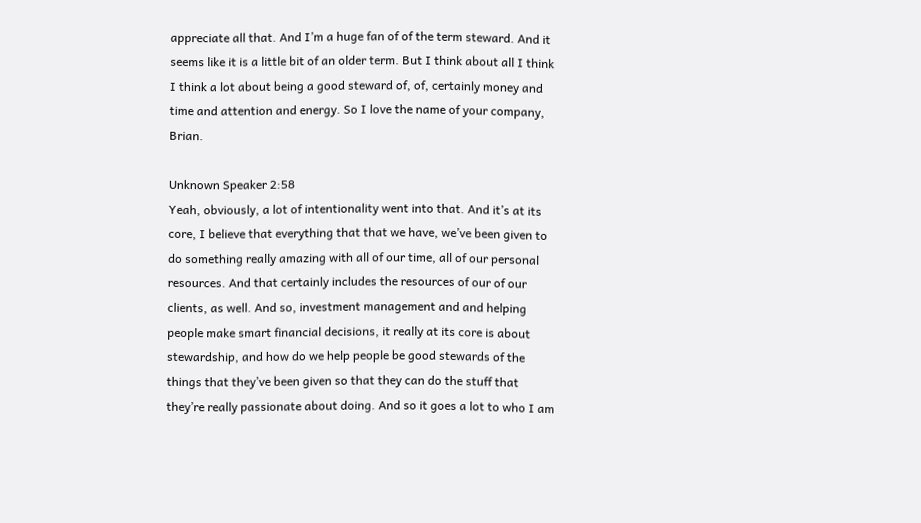appreciate all that. And I’m a huge fan of of the term steward. And it seems like it is a little bit of an older term. But I think about all I think I think a lot about being a good steward of, of, certainly money and time and attention and energy. So I love the name of your company, Brian.

Unknown Speaker 2:58
Yeah, obviously, a lot of intentionality went into that. And it’s at its core, I believe that everything that that we have, we’ve been given to do something really amazing with all of our time, all of our personal resources. And that certainly includes the resources of our of our clients, as well. And so, investment management and and helping people make smart financial decisions, it really at its core is about stewardship, and how do we help people be good stewards of the things that they’ve been given so that they can do the stuff that they’re really passionate about doing. And so it goes a lot to who I am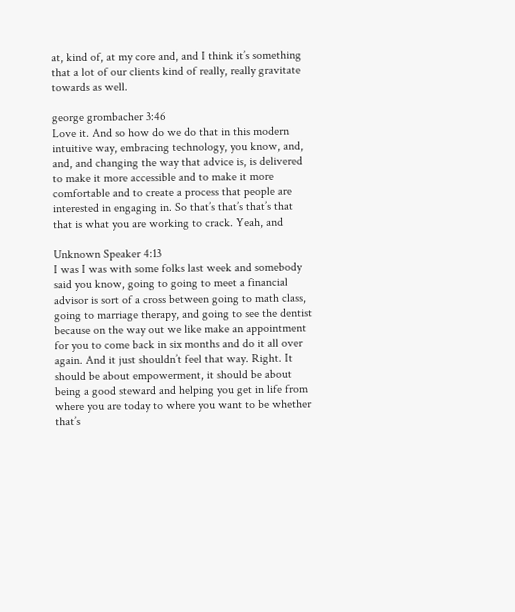at, kind of, at my core and, and I think it’s something that a lot of our clients kind of really, really gravitate towards as well.

george grombacher 3:46
Love it. And so how do we do that in this modern intuitive way, embracing technology, you know, and, and, and changing the way that advice is, is delivered to make it more accessible and to make it more comfortable and to create a process that people are interested in engaging in. So that’s that’s that’s that that is what you are working to crack. Yeah, and

Unknown Speaker 4:13
I was I was with some folks last week and somebody said you know, going to going to meet a financial advisor is sort of a cross between going to math class, going to marriage therapy, and going to see the dentist because on the way out we like make an appointment for you to come back in six months and do it all over again. And it just shouldn’t feel that way. Right. It should be about empowerment, it should be about being a good steward and helping you get in life from where you are today to where you want to be whether that’s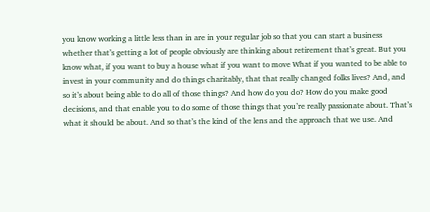you know working a little less than in are in your regular job so that you can start a business whether that’s getting a lot of people obviously are thinking about retirement that’s great. But you know what, if you want to buy a house what if you want to move What if you wanted to be able to invest in your community and do things charitably, that that really changed folks lives? And, and so it’s about being able to do all of those things? And how do you do? How do you make good decisions, and that enable you to do some of those things that you’re really passionate about. That’s what it should be about. And so that’s the kind of the lens and the approach that we use. And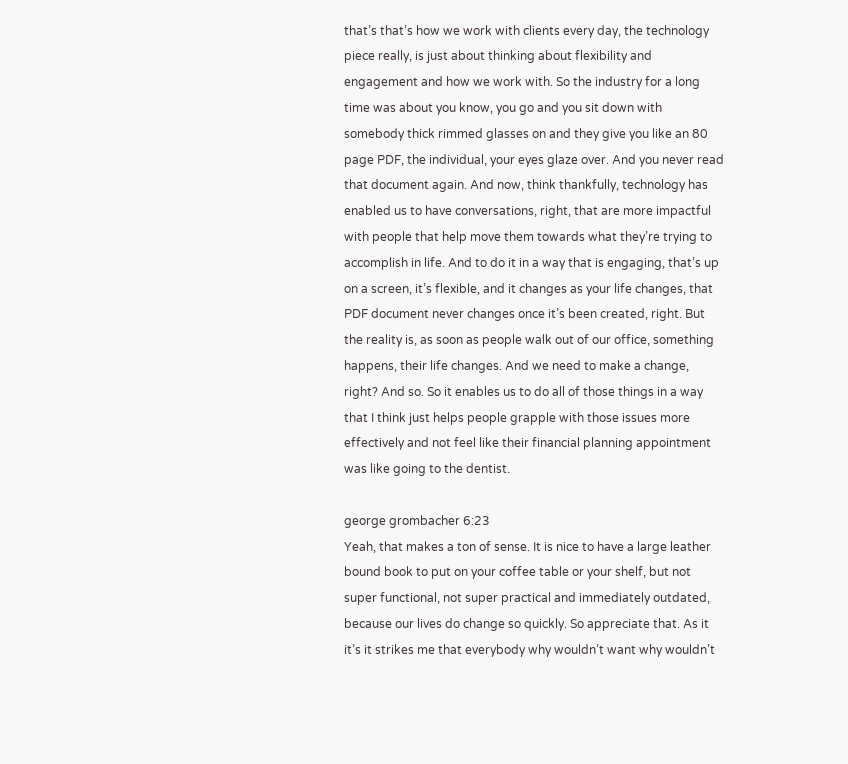that’s that’s how we work with clients every day, the technology piece really, is just about thinking about flexibility and engagement and how we work with. So the industry for a long time was about you know, you go and you sit down with somebody thick rimmed glasses on and they give you like an 80 page PDF, the individual, your eyes glaze over. And you never read that document again. And now, think thankfully, technology has enabled us to have conversations, right, that are more impactful with people that help move them towards what they’re trying to accomplish in life. And to do it in a way that is engaging, that’s up on a screen, it’s flexible, and it changes as your life changes, that PDF document never changes once it’s been created, right. But the reality is, as soon as people walk out of our office, something happens, their life changes. And we need to make a change, right? And so. So it enables us to do all of those things in a way that I think just helps people grapple with those issues more effectively and not feel like their financial planning appointment was like going to the dentist.

george grombacher 6:23
Yeah, that makes a ton of sense. It is nice to have a large leather bound book to put on your coffee table or your shelf, but not super functional, not super practical and immediately outdated, because our lives do change so quickly. So appreciate that. As it it’s it strikes me that everybody why wouldn’t want why wouldn’t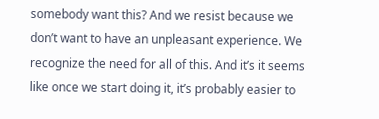somebody want this? And we resist because we don’t want to have an unpleasant experience. We recognize the need for all of this. And it’s it seems like once we start doing it, it’s probably easier to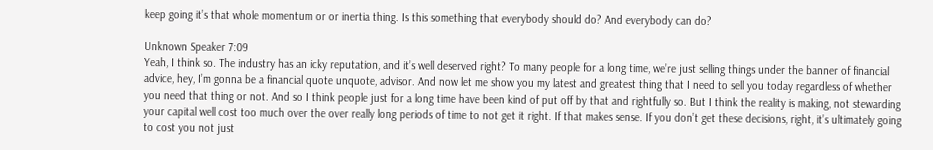keep going it’s that whole momentum or or inertia thing. Is this something that everybody should do? And everybody can do?

Unknown Speaker 7:09
Yeah, I think so. The industry has an icky reputation, and it’s well deserved right? To many people for a long time, we’re just selling things under the banner of financial advice, hey, I’m gonna be a financial quote unquote, advisor. And now let me show you my latest and greatest thing that I need to sell you today regardless of whether you need that thing or not. And so I think people just for a long time have been kind of put off by that and rightfully so. But I think the reality is making, not stewarding your capital well cost too much over the over really long periods of time to not get it right. If that makes sense. If you don’t get these decisions, right, it’s ultimately going to cost you not just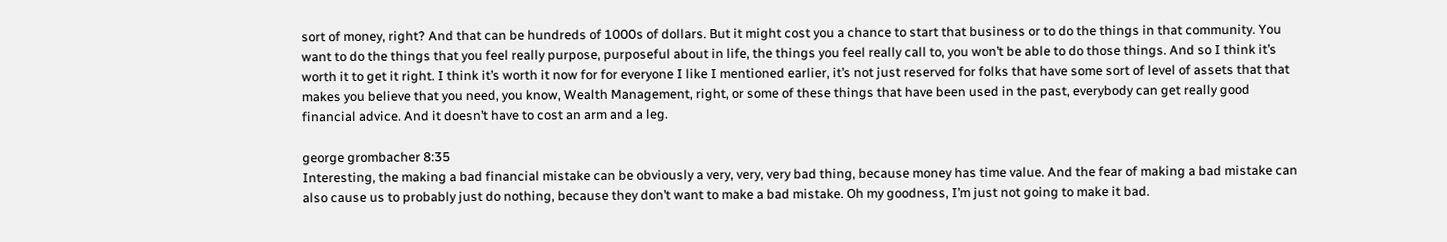sort of money, right? And that can be hundreds of 1000s of dollars. But it might cost you a chance to start that business or to do the things in that community. You want to do the things that you feel really purpose, purposeful about in life, the things you feel really call to, you won’t be able to do those things. And so I think it’s worth it to get it right. I think it’s worth it now for for everyone I like I mentioned earlier, it’s not just reserved for folks that have some sort of level of assets that that makes you believe that you need, you know, Wealth Management, right, or some of these things that have been used in the past, everybody can get really good financial advice. And it doesn’t have to cost an arm and a leg.

george grombacher 8:35
Interesting, the making a bad financial mistake can be obviously a very, very, very bad thing, because money has time value. And the fear of making a bad mistake can also cause us to probably just do nothing, because they don’t want to make a bad mistake. Oh my goodness, I’m just not going to make it bad.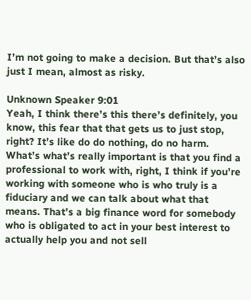I’m not going to make a decision. But that’s also just I mean, almost as risky.

Unknown Speaker 9:01
Yeah, I think there’s this there’s definitely, you know, this fear that that gets us to just stop, right? It’s like do do nothing, do no harm. What’s what’s really important is that you find a professional to work with, right, I think if you’re working with someone who is who truly is a fiduciary and we can talk about what that means. That’s a big finance word for somebody who is obligated to act in your best interest to actually help you and not sell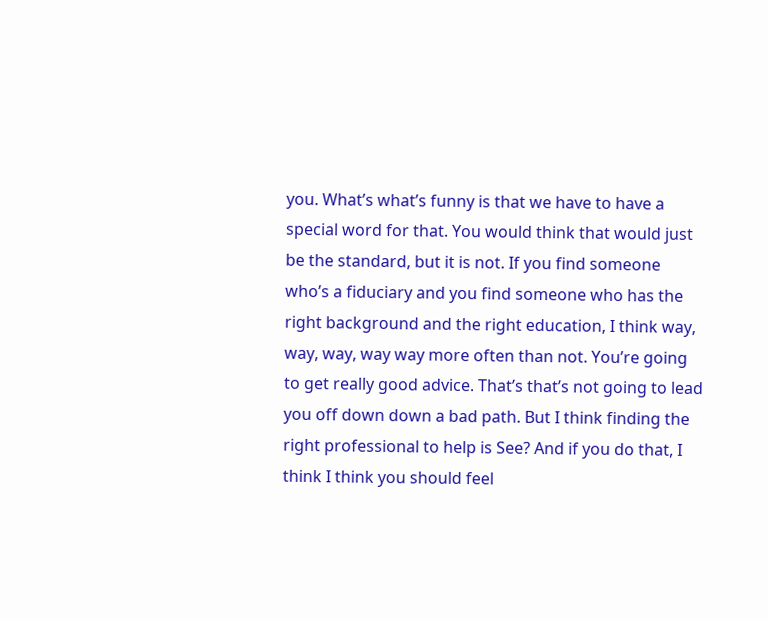you. What’s what’s funny is that we have to have a special word for that. You would think that would just be the standard, but it is not. If you find someone who’s a fiduciary and you find someone who has the right background and the right education, I think way, way, way, way way more often than not. You’re going to get really good advice. That’s that’s not going to lead you off down down a bad path. But I think finding the right professional to help is See? And if you do that, I think I think you should feel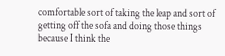comfortable sort of taking the leap and sort of getting off the sofa and doing those things because I think the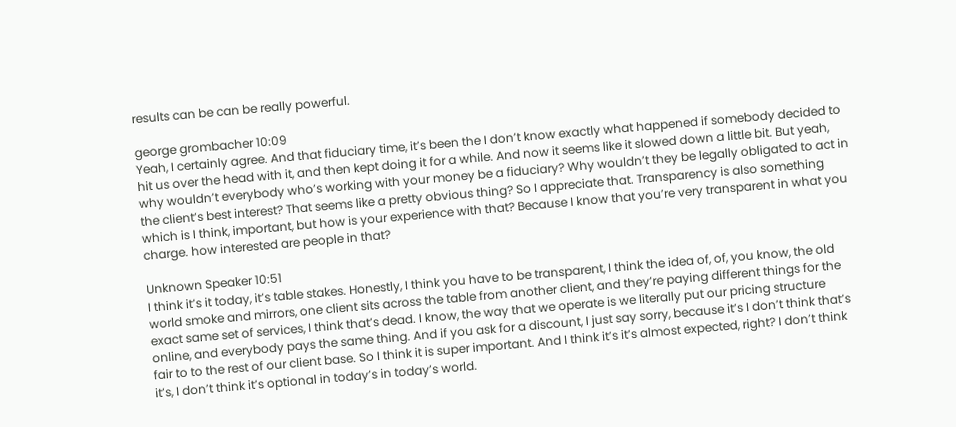results can be can be really powerful.

george grombacher 10:09
Yeah, I certainly agree. And that fiduciary time, it’s been the I don’t know exactly what happened if somebody decided to hit us over the head with it, and then kept doing it for a while. And now it seems like it slowed down a little bit. But yeah, why wouldn’t everybody who’s working with your money be a fiduciary? Why wouldn’t they be legally obligated to act in the client’s best interest? That seems like a pretty obvious thing? So I appreciate that. Transparency is also something which is I think, important, but how is your experience with that? Because I know that you’re very transparent in what you charge. how interested are people in that?

Unknown Speaker 10:51
I think it’s it today, it’s table stakes. Honestly, I think you have to be transparent, I think the idea of, of, you know, the old world smoke and mirrors, one client sits across the table from another client, and they’re paying different things for the exact same set of services, I think that’s dead. I know, the way that we operate is we literally put our pricing structure online, and everybody pays the same thing. And if you ask for a discount, I just say sorry, because it’s I don’t think that’s fair to to the rest of our client base. So I think it is super important. And I think it’s it’s almost expected, right? I don’t think it’s, I don’t think it’s optional in today’s in today’s world.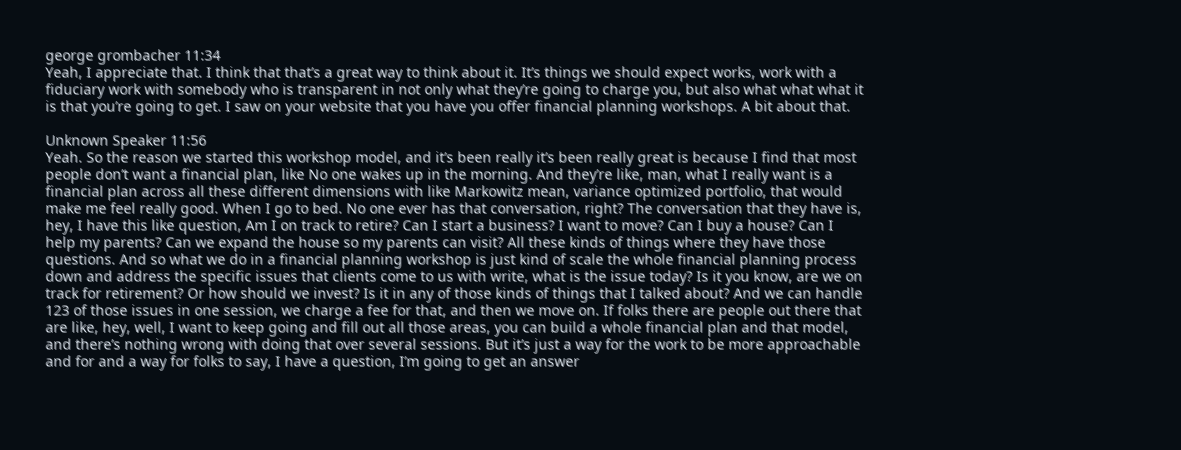george grombacher 11:34
Yeah, I appreciate that. I think that that’s a great way to think about it. It’s things we should expect works, work with a fiduciary work with somebody who is transparent in not only what they’re going to charge you, but also what what what it is that you’re going to get. I saw on your website that you have you offer financial planning workshops. A bit about that.

Unknown Speaker 11:56
Yeah. So the reason we started this workshop model, and it’s been really it’s been really great is because I find that most people don’t want a financial plan, like No one wakes up in the morning. And they’re like, man, what I really want is a financial plan across all these different dimensions with like Markowitz mean, variance optimized portfolio, that would make me feel really good. When I go to bed. No one ever has that conversation, right? The conversation that they have is, hey, I have this like question, Am I on track to retire? Can I start a business? I want to move? Can I buy a house? Can I help my parents? Can we expand the house so my parents can visit? All these kinds of things where they have those questions. And so what we do in a financial planning workshop is just kind of scale the whole financial planning process down and address the specific issues that clients come to us with write, what is the issue today? Is it you know, are we on track for retirement? Or how should we invest? Is it in any of those kinds of things that I talked about? And we can handle 123 of those issues in one session, we charge a fee for that, and then we move on. If folks there are people out there that are like, hey, well, I want to keep going and fill out all those areas, you can build a whole financial plan and that model, and there’s nothing wrong with doing that over several sessions. But it’s just a way for the work to be more approachable and for and a way for folks to say, I have a question, I’m going to get an answer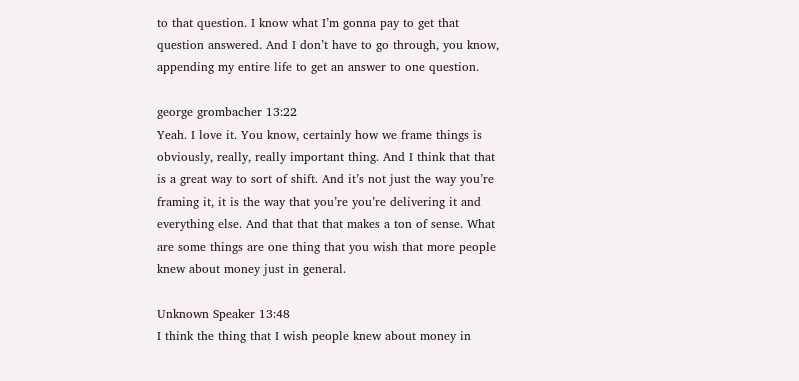to that question. I know what I’m gonna pay to get that question answered. And I don’t have to go through, you know, appending my entire life to get an answer to one question.

george grombacher 13:22
Yeah. I love it. You know, certainly how we frame things is obviously, really, really important thing. And I think that that is a great way to sort of shift. And it’s not just the way you’re framing it, it is the way that you’re you’re delivering it and everything else. And that that that makes a ton of sense. What are some things are one thing that you wish that more people knew about money just in general.

Unknown Speaker 13:48
I think the thing that I wish people knew about money in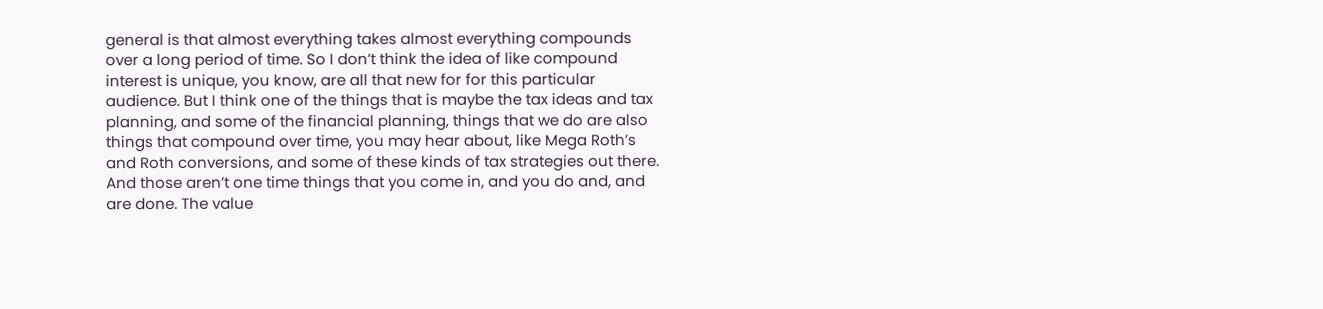general is that almost everything takes almost everything compounds over a long period of time. So I don’t think the idea of like compound interest is unique, you know, are all that new for for this particular audience. But I think one of the things that is maybe the tax ideas and tax planning, and some of the financial planning, things that we do are also things that compound over time, you may hear about, like Mega Roth’s and Roth conversions, and some of these kinds of tax strategies out there. And those aren’t one time things that you come in, and you do and, and are done. The value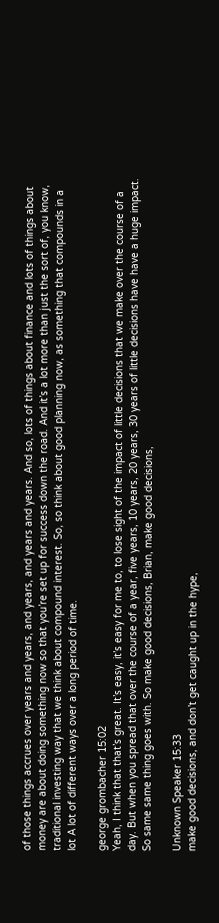of those things accrues over years and years, and years, and years and years. And so, lots of things about finance and lots of things about money are about doing something now so that you’re set up for success down the road. And it’s a lot more than just the sort of, you know, traditional investing way that we think about compound interest. So, so think about good planning now, as something that compounds in a lot A lot of different ways over a long period of time.

george grombacher 15:02
Yeah, I think that that’s great. It’s easy, it’s easy for me to, to lose sight of the impact of little decisions that we make over the course of a day. But when you spread that over the course of a year, five years, 10 years, 20 years, 30 years of little decisions have have a huge impact. So same same thing goes with. So make good decisions, Brian, make good decisions,

Unknown Speaker 15:33
make good decisions, and don’t get caught up in the hype,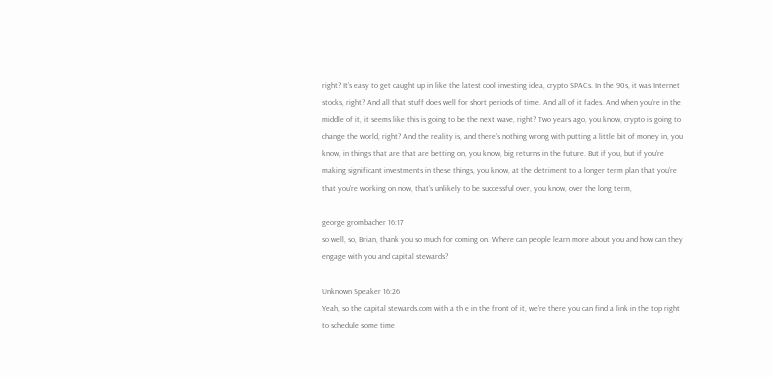right? It’s easy to get caught up in like the latest cool investing idea, crypto SPACs. In the 90s, it was Internet stocks, right? And all that stuff does well for short periods of time. And all of it fades. And when you’re in the middle of it, it seems like this is going to be the next wave, right? Two years ago, you know, crypto is going to change the world, right? And the reality is, and there’s nothing wrong with putting a little bit of money in, you know, in things that are that are betting on, you know, big returns in the future. But if you, but if you’re making significant investments in these things, you know, at the detriment to a longer term plan that you’re that you’re working on now, that’s unlikely to be successful over, you know, over the long term,

george grombacher 16:17
so well, so, Brian, thank you so much for coming on. Where can people learn more about you and how can they engage with you and capital stewards?

Unknown Speaker 16:26
Yeah, so the capital stewards.com with a th e in the front of it, we’re there you can find a link in the top right to schedule some time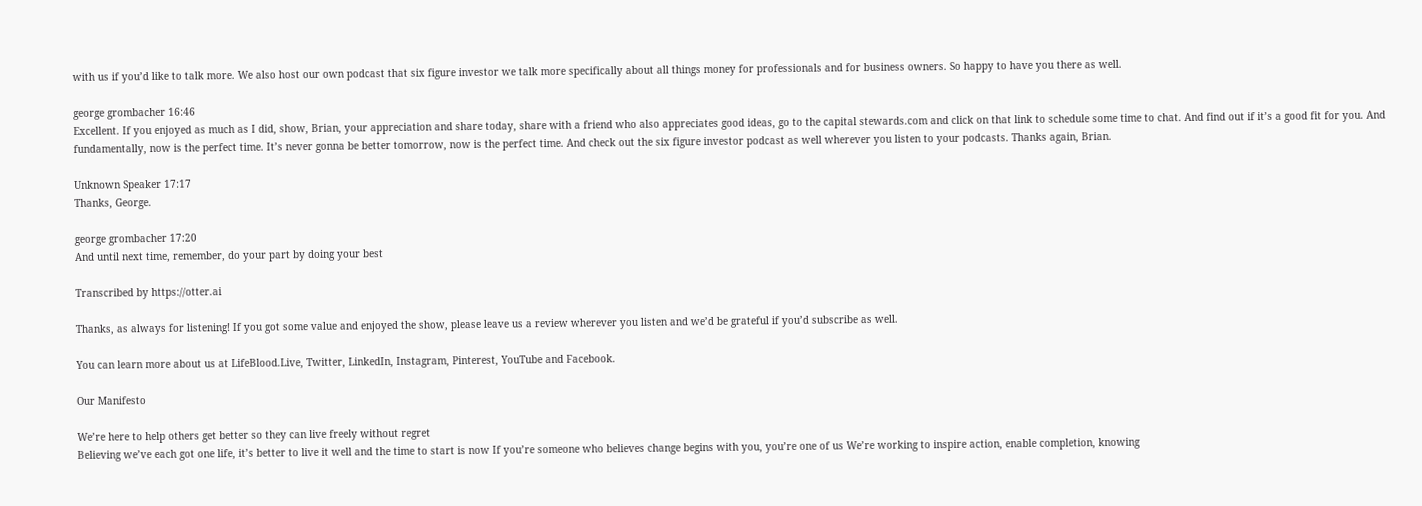with us if you’d like to talk more. We also host our own podcast that six figure investor we talk more specifically about all things money for professionals and for business owners. So happy to have you there as well.

george grombacher 16:46
Excellent. If you enjoyed as much as I did, show, Brian, your appreciation and share today, share with a friend who also appreciates good ideas, go to the capital stewards.com and click on that link to schedule some time to chat. And find out if it’s a good fit for you. And fundamentally, now is the perfect time. It’s never gonna be better tomorrow, now is the perfect time. And check out the six figure investor podcast as well wherever you listen to your podcasts. Thanks again, Brian.

Unknown Speaker 17:17
Thanks, George.

george grombacher 17:20
And until next time, remember, do your part by doing your best

Transcribed by https://otter.ai

Thanks, as always for listening! If you got some value and enjoyed the show, please leave us a review wherever you listen and we’d be grateful if you’d subscribe as well.

You can learn more about us at LifeBlood.Live, Twitter, LinkedIn, Instagram, Pinterest, YouTube and Facebook.

Our Manifesto

We’re here to help others get better so they can live freely without regret
Believing we’ve each got one life, it’s better to live it well and the time to start is now If you’re someone who believes change begins with you, you’re one of us We’re working to inspire action, enable completion, knowing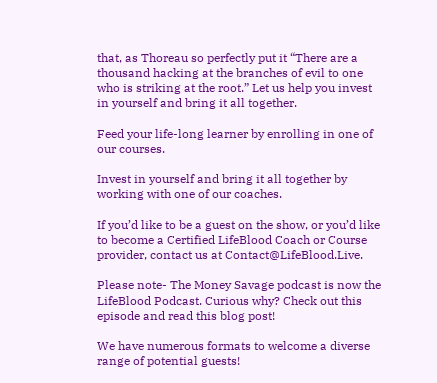that, as Thoreau so perfectly put it “There are a thousand hacking at the branches of evil to one who is striking at the root.” Let us help you invest in yourself and bring it all together.

Feed your life-long learner by enrolling in one of our courses.

Invest in yourself and bring it all together by working with one of our coaches.

If you’d like to be a guest on the show, or you’d like to become a Certified LifeBlood Coach or Course provider, contact us at Contact@LifeBlood.Live.

Please note- The Money Savage podcast is now the LifeBlood Podcast. Curious why? Check out this episode and read this blog post!

We have numerous formats to welcome a diverse range of potential guests!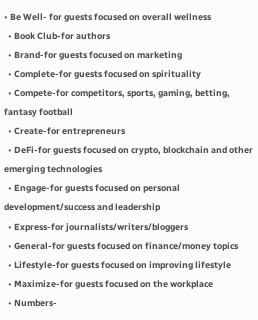• Be Well- for guests focused on overall wellness
  • Book Club-for authors
  • Brand-for guests focused on marketing
  • Complete-for guests focused on spirituality
  • Compete-for competitors, sports, gaming, betting, fantasy football
  • Create-for entrepreneurs
  • DeFi-for guests focused on crypto, blockchain and other emerging technologies
  • Engage-for guests focused on personal development/success and leadership
  • Express-for journalists/writers/bloggers
  • General-for guests focused on finance/money topics
  • Lifestyle-for guests focused on improving lifestyle
  • Maximize-for guests focused on the workplace
  • Numbers-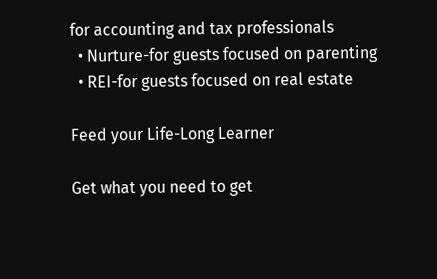for accounting and tax professionals
  • Nurture-for guests focused on parenting
  • REI-for guests focused on real estate

Feed your Life-Long Learner

Get what you need to get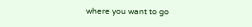where you want to go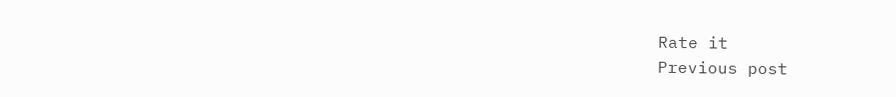Rate it
Previous post